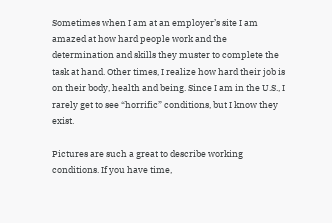Sometimes when I am at an employer’s site I am amazed at how hard people work and the determination and skills they muster to complete the task at hand. Other times, I realize how hard their job is on their body, health and being. Since I am in the U.S., I rarely get to see “horrific” conditions, but I know they exist.

Pictures are such a great to describe working conditions. If you have time,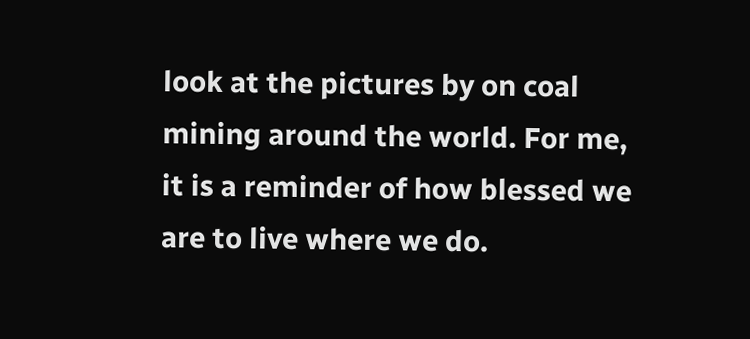look at the pictures by on coal mining around the world. For me, it is a reminder of how blessed we are to live where we do.